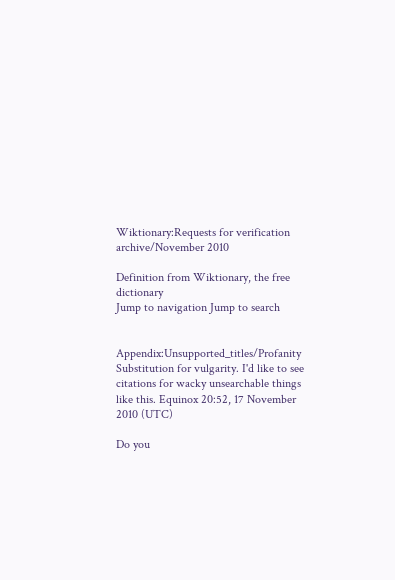Wiktionary:Requests for verification archive/November 2010

Definition from Wiktionary, the free dictionary
Jump to navigation Jump to search


Appendix:Unsupported_titles/Profanity Substitution for vulgarity. I'd like to see citations for wacky unsearchable things like this. Equinox 20:52, 17 November 2010 (UTC)

Do you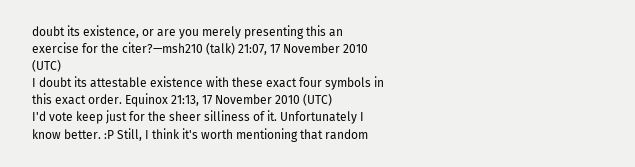doubt its existence, or are you merely presenting this an exercise for the citer?—msh210 (talk) 21:07, 17 November 2010 (UTC)
I doubt its attestable existence with these exact four symbols in this exact order. Equinox 21:13, 17 November 2010 (UTC)
I'd vote keep just for the sheer silliness of it. Unfortunately I know better. :P Still, I think it's worth mentioning that random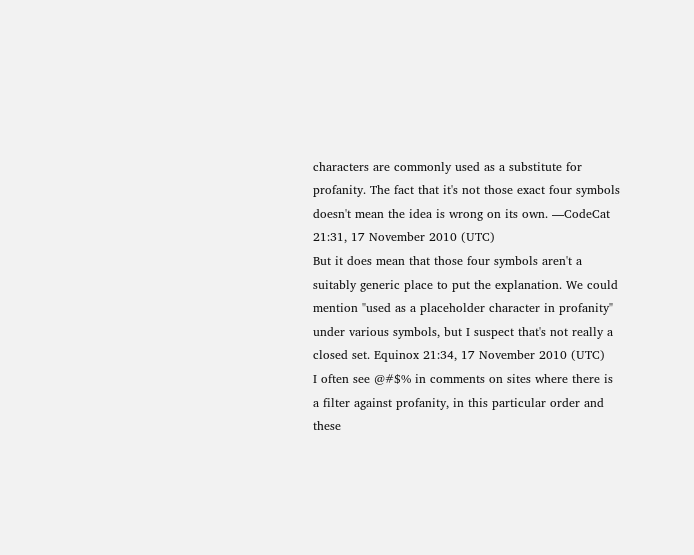characters are commonly used as a substitute for profanity. The fact that it's not those exact four symbols doesn't mean the idea is wrong on its own. —CodeCat 21:31, 17 November 2010 (UTC)
But it does mean that those four symbols aren't a suitably generic place to put the explanation. We could mention "used as a placeholder character in profanity" under various symbols, but I suspect that's not really a closed set. Equinox 21:34, 17 November 2010 (UTC)
I often see @#$% in comments on sites where there is a filter against profanity, in this particular order and these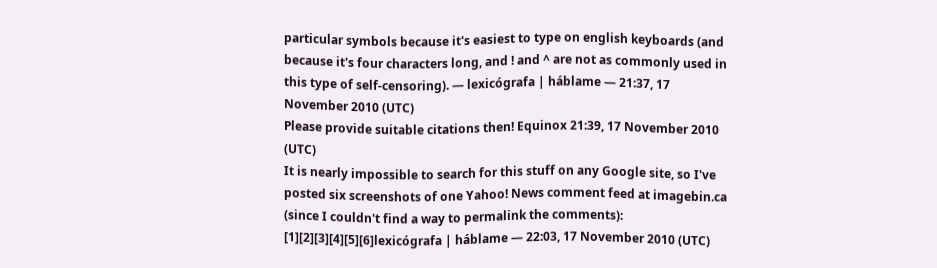particular symbols because it's easiest to type on english keyboards (and because it's four characters long, and ! and ^ are not as commonly used in this type of self-censoring). — lexicógrafa | háblame — 21:37, 17 November 2010 (UTC)
Please provide suitable citations then! Equinox 21:39, 17 November 2010 (UTC)
It is nearly impossible to search for this stuff on any Google site, so I've posted six screenshots of one Yahoo! News comment feed at imagebin.ca (since I couldn't find a way to permalink the comments): [1][2][3][4][5][6]lexicógrafa | háblame — 22:03, 17 November 2010 (UTC)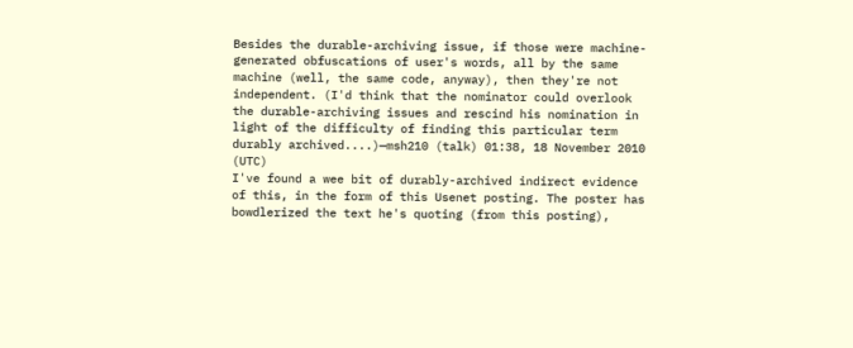Besides the durable-archiving issue, if those were machine-generated obfuscations of user's words, all by the same machine (well, the same code, anyway), then they're not independent. (I'd think that the nominator could overlook the durable-archiving issues and rescind his nomination in light of the difficulty of finding this particular term durably archived....)—msh210 (talk) 01:38, 18 November 2010 (UTC)
I've found a wee bit of durably-archived indirect evidence of this, in the form of this Usenet posting. The poster has bowdlerized the text he's quoting (from this posting),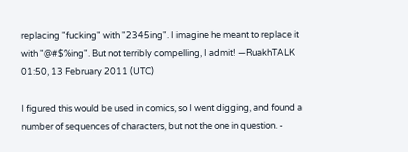replacing "fucking" with "2345ing". I imagine he meant to replace it with "@#$%ing". But not terribly compelling, I admit! —RuakhTALK 01:50, 13 February 2011 (UTC)

I figured this would be used in comics, so I went digging, and found a number of sequences of characters, but not the one in question. -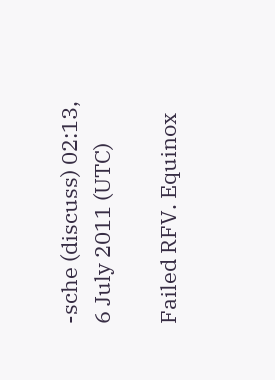-sche (discuss) 02:13, 6 July 2011 (UTC)

Failed RFV. Equinox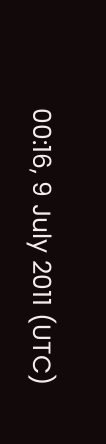00:16, 9 July 2011 (UTC)